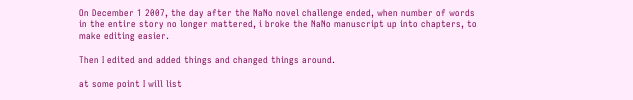On December 1 2007, the day after the NaNo novel challenge ended, when number of words in the entire story no longer mattered, i broke the NaNo manuscript up into chapters, to make editing easier.

Then I edited and added things and changed things around.

at some point I will list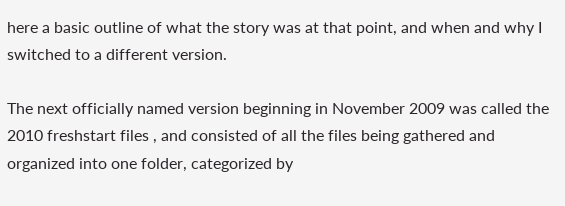here a basic outline of what the story was at that point, and when and why I switched to a different version.

The next officially named version beginning in November 2009 was called the 2010 freshstart files , and consisted of all the files being gathered and organized into one folder, categorized by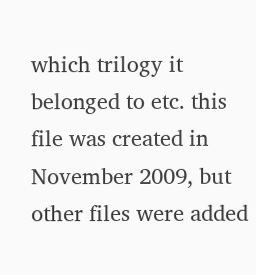which trilogy it belonged to etc. this file was created in November 2009, but other files were added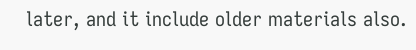later, and it include older materials also.